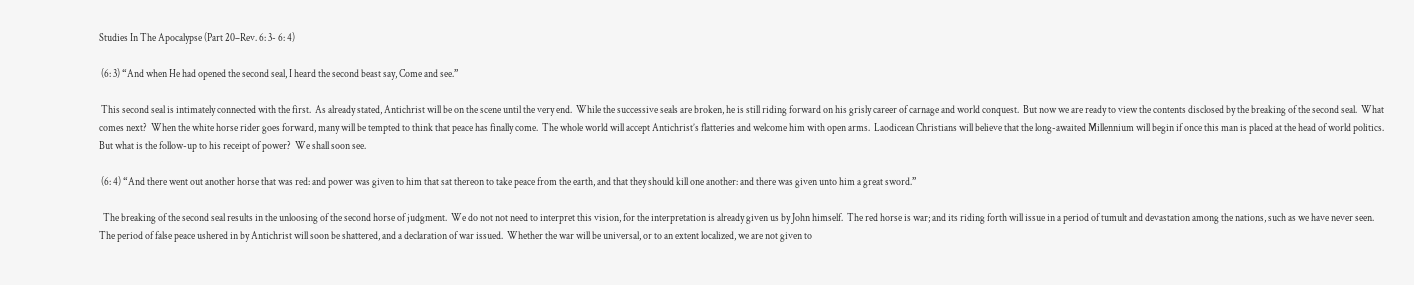Studies In The Apocalypse (Part 20–Rev. 6: 3- 6: 4)

 (6: 3) “And when He had opened the second seal, I heard the second beast say, Come and see.”

 This second seal is intimately connected with the first.  As already stated, Antichrist will be on the scene until the very end.  While the successive seals are broken, he is still riding forward on his grisly career of carnage and world conquest.  But now we are ready to view the contents disclosed by the breaking of the second seal.  What comes next?  When the white horse rider goes forward, many will be tempted to think that peace has finally come.  The whole world will accept Antichrist’s flatteries and welcome him with open arms.  Laodicean Christians will believe that the long-awaited Millennium will begin if once this man is placed at the head of world politics.  But what is the follow-up to his receipt of power?  We shall soon see.

 (6: 4) “And there went out another horse that was red: and power was given to him that sat thereon to take peace from the earth, and that they should kill one another: and there was given unto him a great sword.”

  The breaking of the second seal results in the unloosing of the second horse of judgment.  We do not not need to interpret this vision, for the interpretation is already given us by John himself.  The red horse is war; and its riding forth will issue in a period of tumult and devastation among the nations, such as we have never seen.  The period of false peace ushered in by Antichrist will soon be shattered, and a declaration of war issued.  Whether the war will be universal, or to an extent localized, we are not given to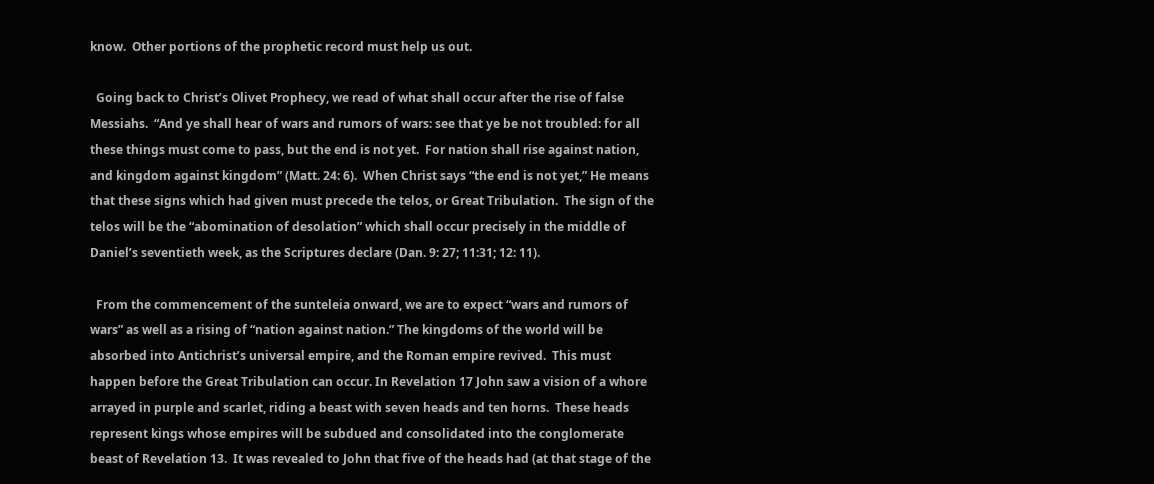know.  Other portions of the prophetic record must help us out.

  Going back to Christ’s Olivet Prophecy, we read of what shall occur after the rise of false Messiahs.  “And ye shall hear of wars and rumors of wars: see that ye be not troubled: for all these things must come to pass, but the end is not yet.  For nation shall rise against nation, and kingdom against kingdom” (Matt. 24: 6).  When Christ says “the end is not yet,” He means that these signs which had given must precede the telos, or Great Tribulation.  The sign of the telos will be the “abomination of desolation” which shall occur precisely in the middle of Daniel’s seventieth week, as the Scriptures declare (Dan. 9: 27; 11:31; 12: 11).

  From the commencement of the sunteleia onward, we are to expect “wars and rumors of wars” as well as a rising of “nation against nation.” The kingdoms of the world will be absorbed into Antichrist’s universal empire, and the Roman empire revived.  This must happen before the Great Tribulation can occur. In Revelation 17 John saw a vision of a whore arrayed in purple and scarlet, riding a beast with seven heads and ten horns.  These heads represent kings whose empires will be subdued and consolidated into the conglomerate beast of Revelation 13.  It was revealed to John that five of the heads had (at that stage of the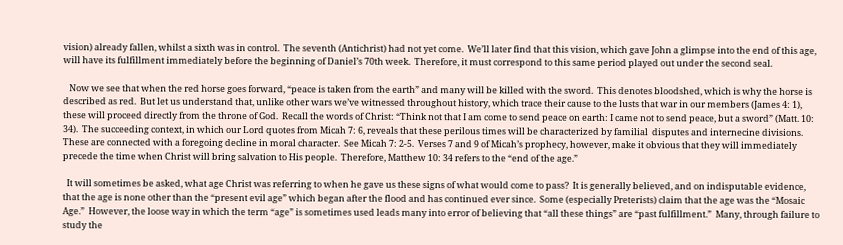vision) already fallen, whilst a sixth was in control.  The seventh (Antichrist) had not yet come.  We’ll later find that this vision, which gave John a glimpse into the end of this age, will have its fulfillment immediately before the beginning of Daniel’s 70th week.  Therefore, it must correspond to this same period played out under the second seal.

   Now we see that when the red horse goes forward, “peace is taken from the earth” and many will be killed with the sword.  This denotes bloodshed, which is why the horse is described as red.  But let us understand that, unlike other wars we’ve witnessed throughout history, which trace their cause to the lusts that war in our members (James 4: 1), these will proceed directly from the throne of God.  Recall the words of Christ: “Think not that I am come to send peace on earth: I came not to send peace, but a sword” (Matt. 10: 34).  The succeeding context, in which our Lord quotes from Micah 7: 6, reveals that these perilous times will be characterized by familial  disputes and internecine divisions.  These are connected with a foregoing decline in moral character.  See Micah 7: 2-5.  Verses 7 and 9 of Micah’s prophecy, however, make it obvious that they will immediately precede the time when Christ will bring salvation to His people.  Therefore, Matthew 10: 34 refers to the “end of the age.”

  It will sometimes be asked, what age Christ was referring to when he gave us these signs of what would come to pass?  It is generally believed, and on indisputable evidence, that the age is none other than the “present evil age” which began after the flood and has continued ever since.  Some (especially Preterists) claim that the age was the “Mosaic Age.”  However, the loose way in which the term “age” is sometimes used leads many into error of believing that “all these things” are “past fulfillment.”  Many, through failure to study the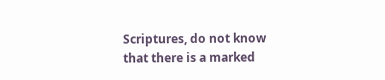Scriptures, do not know that there is a marked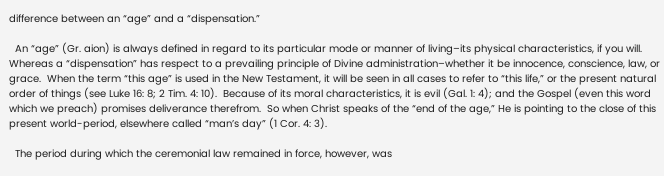difference between an “age” and a “dispensation.”

  An “age” (Gr. aion) is always defined in regard to its particular mode or manner of living–its physical characteristics, if you will.  Whereas a “dispensation” has respect to a prevailing principle of Divine administration–whether it be innocence, conscience, law, or grace.  When the term “this age” is used in the New Testament, it will be seen in all cases to refer to “this life,” or the present natural order of things (see Luke 16: 8; 2 Tim. 4: 10).  Because of its moral characteristics, it is evil (Gal. 1: 4); and the Gospel (even this word which we preach) promises deliverance therefrom.  So when Christ speaks of the “end of the age,” He is pointing to the close of this present world-period, elsewhere called “man’s day” (1 Cor. 4: 3).

  The period during which the ceremonial law remained in force, however, was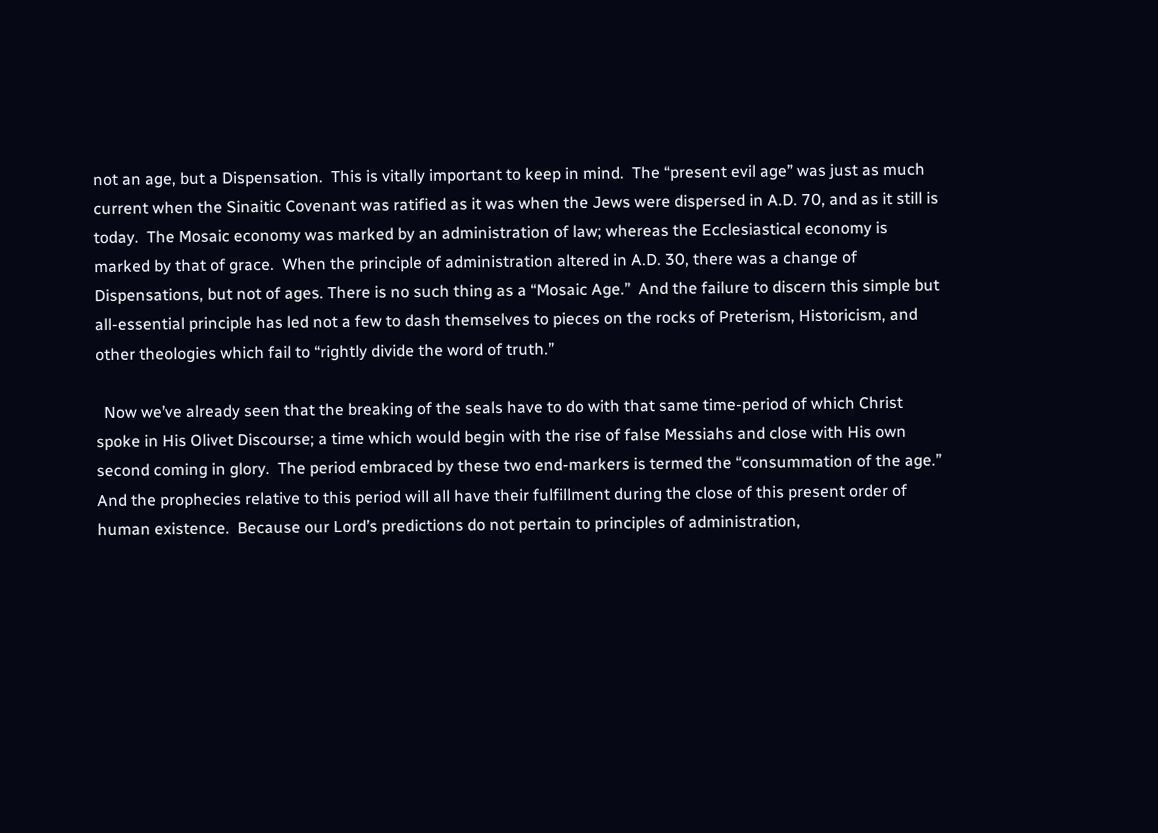not an age, but a Dispensation.  This is vitally important to keep in mind.  The “present evil age” was just as much current when the Sinaitic Covenant was ratified as it was when the Jews were dispersed in A.D. 70, and as it still is today.  The Mosaic economy was marked by an administration of law; whereas the Ecclesiastical economy is marked by that of grace.  When the principle of administration altered in A.D. 30, there was a change of Dispensations, but not of ages. There is no such thing as a “Mosaic Age.”  And the failure to discern this simple but all-essential principle has led not a few to dash themselves to pieces on the rocks of Preterism, Historicism, and other theologies which fail to “rightly divide the word of truth.”

  Now we’ve already seen that the breaking of the seals have to do with that same time-period of which Christ spoke in His Olivet Discourse; a time which would begin with the rise of false Messiahs and close with His own second coming in glory.  The period embraced by these two end-markers is termed the “consummation of the age.”  And the prophecies relative to this period will all have their fulfillment during the close of this present order of human existence.  Because our Lord’s predictions do not pertain to principles of administration,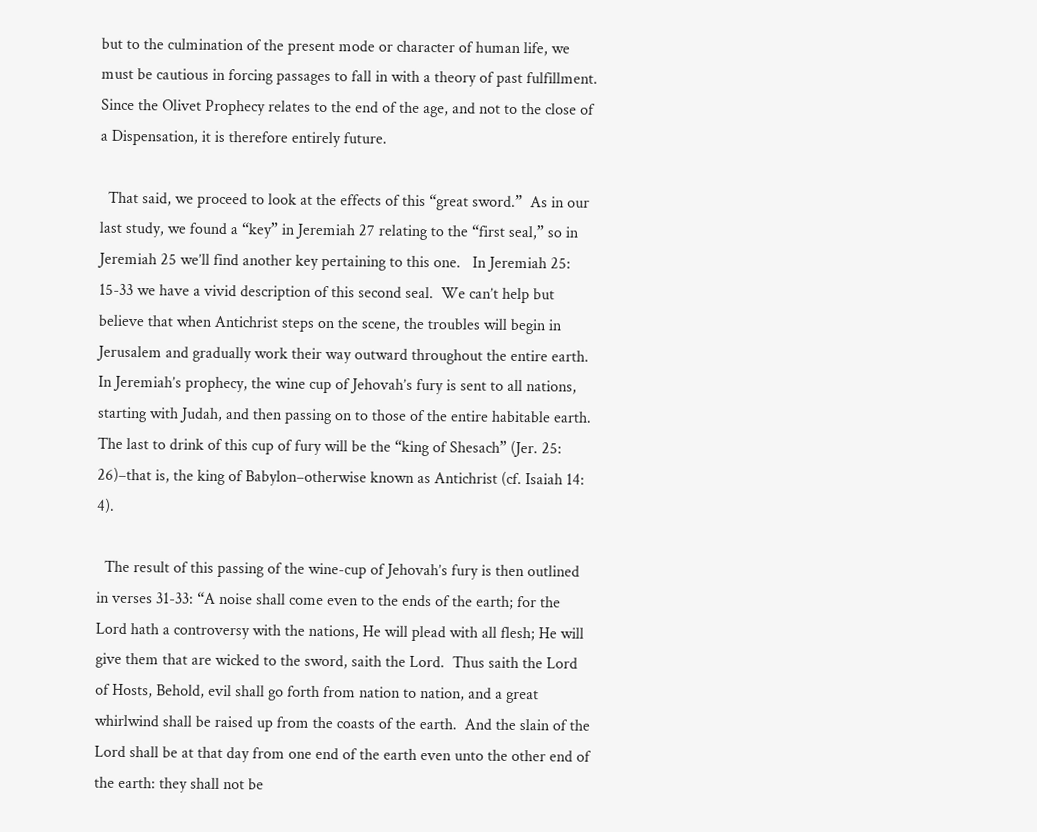but to the culmination of the present mode or character of human life, we must be cautious in forcing passages to fall in with a theory of past fulfillment.  Since the Olivet Prophecy relates to the end of the age, and not to the close of a Dispensation, it is therefore entirely future.

  That said, we proceed to look at the effects of this “great sword.”  As in our last study, we found a “key” in Jeremiah 27 relating to the “first seal,” so in Jeremiah 25 we’ll find another key pertaining to this one.   In Jeremiah 25: 15-33 we have a vivid description of this second seal.  We can’t help but believe that when Antichrist steps on the scene, the troubles will begin in Jerusalem and gradually work their way outward throughout the entire earth.  In Jeremiah’s prophecy, the wine cup of Jehovah’s fury is sent to all nations, starting with Judah, and then passing on to those of the entire habitable earth.  The last to drink of this cup of fury will be the “king of Shesach” (Jer. 25: 26)–that is, the king of Babylon–otherwise known as Antichrist (cf. Isaiah 14: 4).

  The result of this passing of the wine-cup of Jehovah’s fury is then outlined in verses 31-33: “A noise shall come even to the ends of the earth; for the Lord hath a controversy with the nations, He will plead with all flesh; He will give them that are wicked to the sword, saith the Lord.  Thus saith the Lord of Hosts, Behold, evil shall go forth from nation to nation, and a great whirlwind shall be raised up from the coasts of the earth.  And the slain of the Lord shall be at that day from one end of the earth even unto the other end of the earth: they shall not be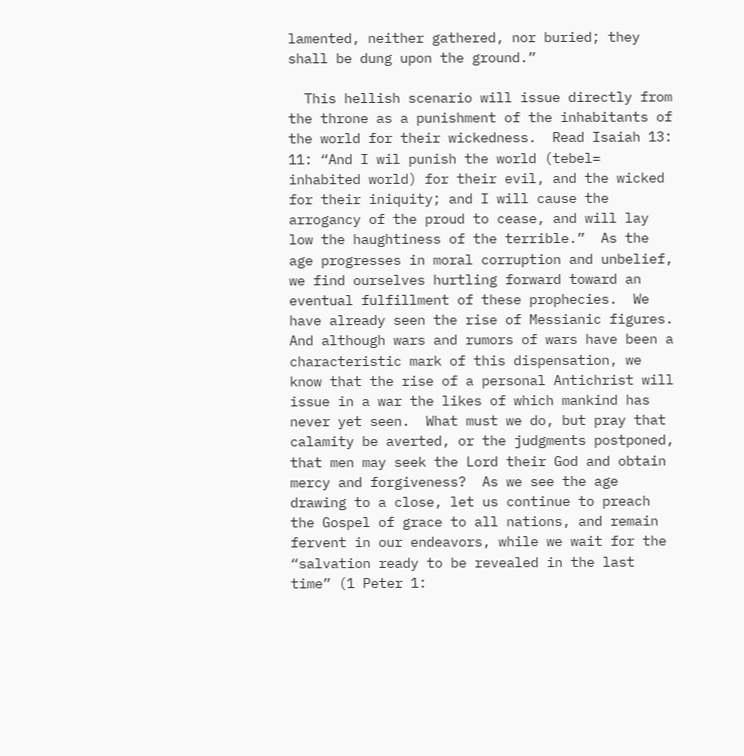lamented, neither gathered, nor buried; they shall be dung upon the ground.”

  This hellish scenario will issue directly from the throne as a punishment of the inhabitants of the world for their wickedness.  Read Isaiah 13: 11: “And I wil punish the world (tebel= inhabited world) for their evil, and the wicked for their iniquity; and I will cause the arrogancy of the proud to cease, and will lay low the haughtiness of the terrible.”  As the age progresses in moral corruption and unbelief, we find ourselves hurtling forward toward an eventual fulfillment of these prophecies.  We have already seen the rise of Messianic figures.  And although wars and rumors of wars have been a characteristic mark of this dispensation, we know that the rise of a personal Antichrist will issue in a war the likes of which mankind has never yet seen.  What must we do, but pray that calamity be averted, or the judgments postponed, that men may seek the Lord their God and obtain mercy and forgiveness?  As we see the age drawing to a close, let us continue to preach the Gospel of grace to all nations, and remain fervent in our endeavors, while we wait for the “salvation ready to be revealed in the last time” (1 Peter 1: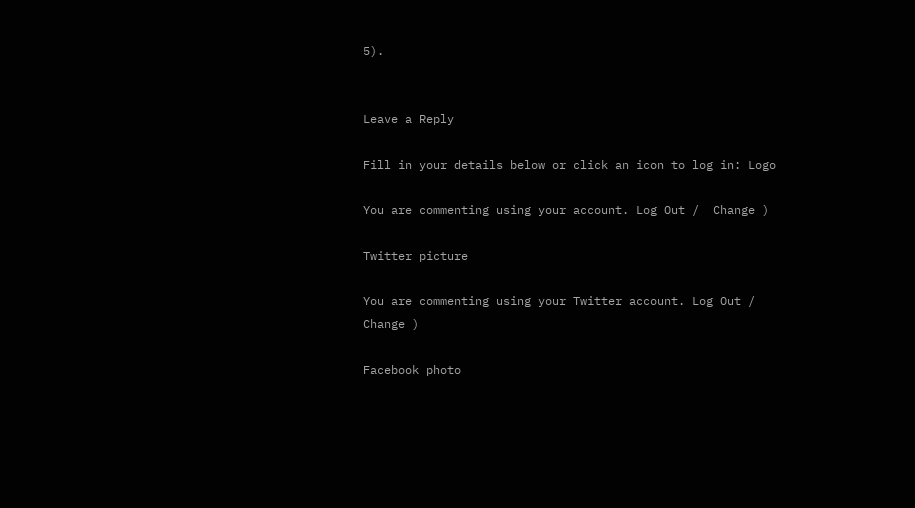5).


Leave a Reply

Fill in your details below or click an icon to log in: Logo

You are commenting using your account. Log Out /  Change )

Twitter picture

You are commenting using your Twitter account. Log Out /  Change )

Facebook photo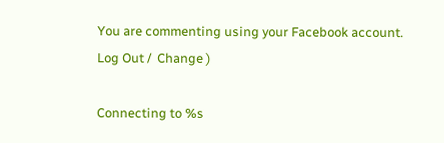You are commenting using your Facebook account. Log Out /  Change )

Connecting to %s